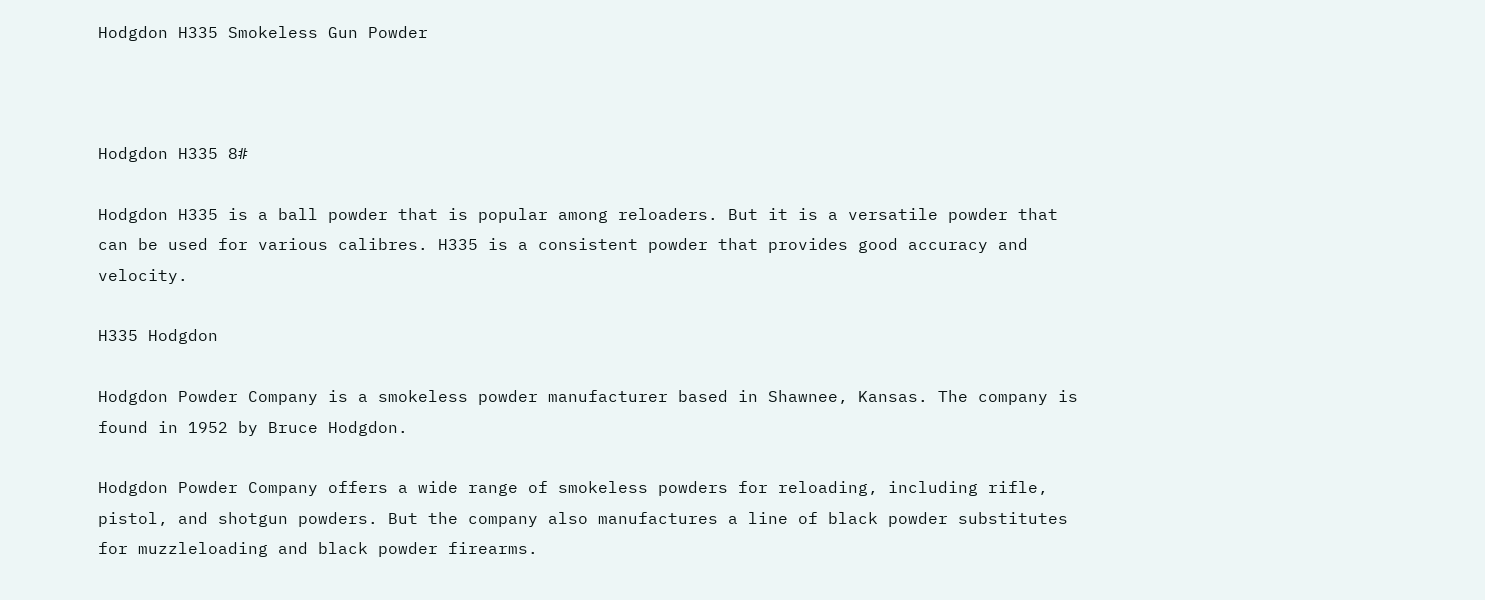Hodgdon H335 Smokeless Gun Powder



Hodgdon H335 8#

Hodgdon H335 is a ball powder that is popular among reloaders. But it is a versatile powder that can be used for various calibres. H335 is a consistent powder that provides good accuracy and velocity.

H335 Hodgdon

Hodgdon Powder Company is a smokeless powder manufacturer based in Shawnee, Kansas. The company is found in 1952 by Bruce Hodgdon.

Hodgdon Powder Company offers a wide range of smokeless powders for reloading, including rifle, pistol, and shotgun powders. But the company also manufactures a line of black powder substitutes for muzzleloading and black powder firearms.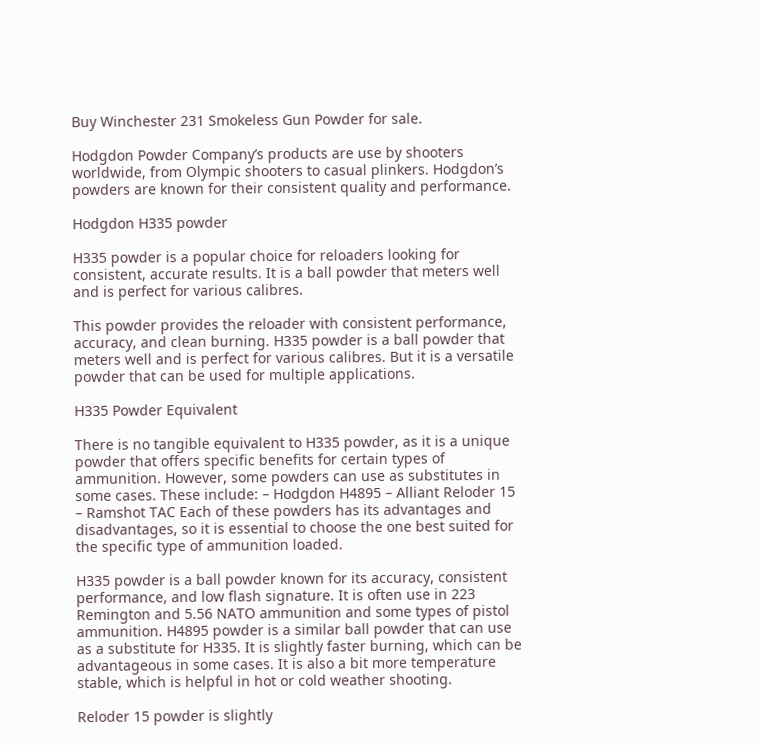Buy Winchester 231 Smokeless Gun Powder for sale.

Hodgdon Powder Company’s products are use by shooters worldwide, from Olympic shooters to casual plinkers. Hodgdon’s powders are known for their consistent quality and performance.

Hodgdon H335 powder

H335 powder is a popular choice for reloaders looking for consistent, accurate results. It is a ball powder that meters well and is perfect for various calibres.

This powder provides the reloader with consistent performance, accuracy, and clean burning. H335 powder is a ball powder that meters well and is perfect for various calibres. But it is a versatile powder that can be used for multiple applications.

H335 Powder Equivalent

There is no tangible equivalent to H335 powder, as it is a unique powder that offers specific benefits for certain types of ammunition. However, some powders can use as substitutes in some cases. These include: – Hodgdon H4895 – Alliant Reloder 15 – Ramshot TAC Each of these powders has its advantages and disadvantages, so it is essential to choose the one best suited for the specific type of ammunition loaded.

H335 powder is a ball powder known for its accuracy, consistent performance, and low flash signature. It is often use in 223 Remington and 5.56 NATO ammunition and some types of pistol ammunition. H4895 powder is a similar ball powder that can use as a substitute for H335. It is slightly faster burning, which can be advantageous in some cases. It is also a bit more temperature stable, which is helpful in hot or cold weather shooting.

Reloder 15 powder is slightly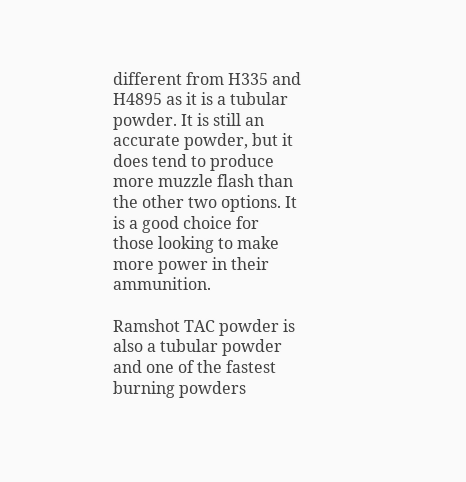different from H335 and H4895 as it is a tubular powder. It is still an accurate powder, but it does tend to produce more muzzle flash than the other two options. It is a good choice for those looking to make more power in their ammunition.

Ramshot TAC powder is also a tubular powder and one of the fastest burning powders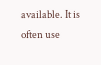available. It is often use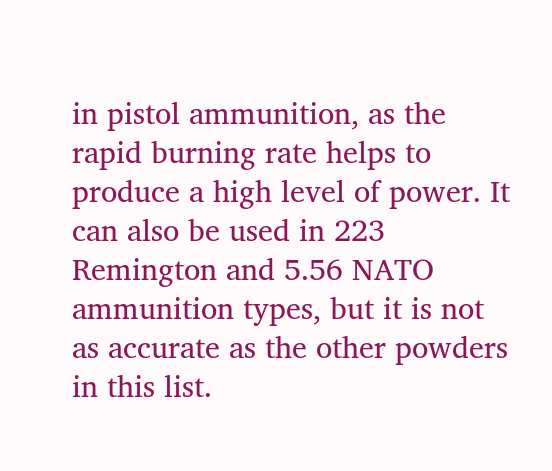in pistol ammunition, as the rapid burning rate helps to produce a high level of power. It can also be used in 223 Remington and 5.56 NATO ammunition types, but it is not as accurate as the other powders in this list.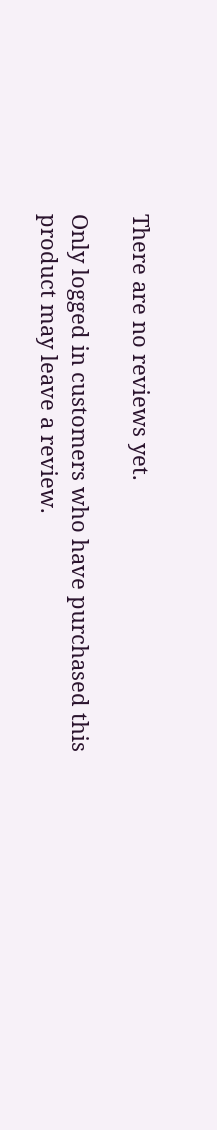There are no reviews yet.

Only logged in customers who have purchased this product may leave a review.